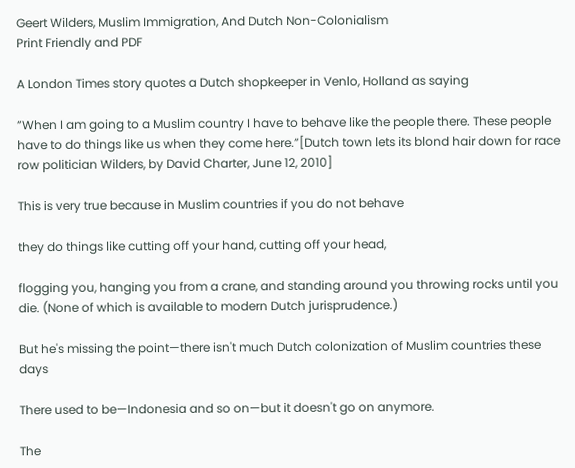Geert Wilders, Muslim Immigration, And Dutch Non-Colonialism
Print Friendly and PDF

A London Times story quotes a Dutch shopkeeper in Venlo, Holland as saying

”When I am going to a Muslim country I have to behave like the people there. These people have to do things like us when they come here.”[Dutch town lets its blond hair down for race row politician Wilders, by David Charter, June 12, 2010]

This is very true because in Muslim countries if you do not behave

they do things like cutting off your hand, cutting off your head,

flogging you, hanging you from a crane, and standing around you throwing rocks until you die. (None of which is available to modern Dutch jurisprudence.)

But he's missing the point—there isn't much Dutch colonization of Muslim countries these days

There used to be—Indonesia and so on—but it doesn't go on anymore.

The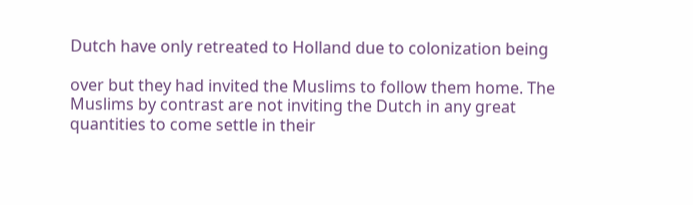Dutch have only retreated to Holland due to colonization being

over but they had invited the Muslims to follow them home. The Muslims by contrast are not inviting the Dutch in any great quantities to come settle in their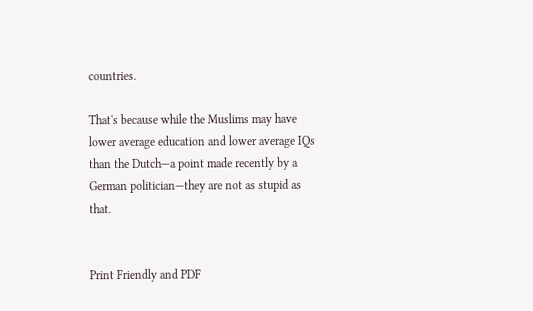countries.

That's because while the Muslims may have lower average education and lower average IQs than the Dutch—a point made recently by a German politician—they are not as stupid as that.


Print Friendly and PDF